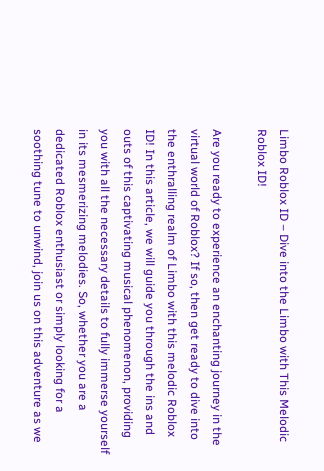Limbo Roblox ID – Dive into the Limbo with This Melodic Roblox ID!

Are you ready to experience an enchanting journey in the virtual world of Roblox? If so, then get ready to dive into the enthralling realm of Limbo with this melodic Roblox ID! In this article, we will guide you through the ins and outs of this captivating musical phenomenon, providing you with all the necessary details to fully immerse yourself in its mesmerizing melodies. So, whether you are a dedicated Roblox enthusiast or simply looking for a soothing tune to unwind, join us on this adventure as we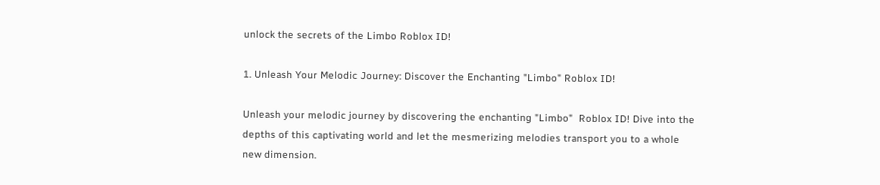unlock the secrets of the Limbo Roblox ID!

1. Unleash Your Melodic Journey: Discover the Enchanting "Limbo" Roblox ID!

Unleash your melodic journey by discovering the enchanting "Limbo"  Roblox ID! Dive into the depths of this captivating world and let the mesmerizing melodies transport you to a whole new dimension.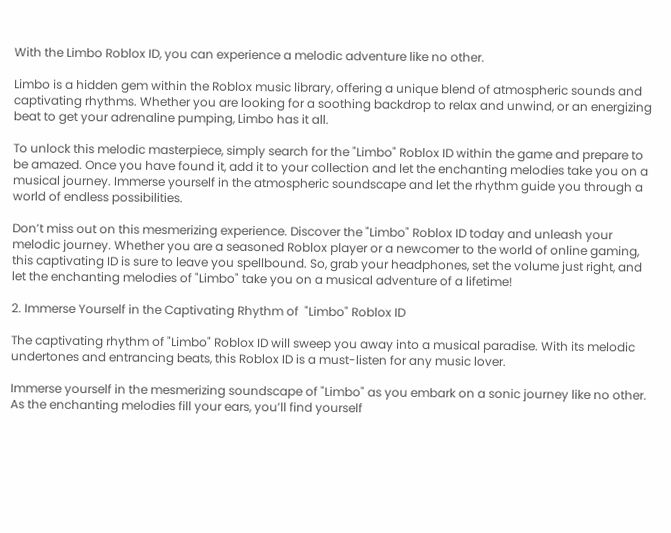With the Limbo Roblox ID, you can experience a melodic adventure like no other.

Limbo is a hidden gem within the Roblox music library, offering a unique blend of atmospheric sounds and captivating rhythms. Whether you are looking for a soothing backdrop to relax and unwind, or an energizing beat to get your adrenaline pumping, Limbo has it all.

To unlock this melodic masterpiece, simply search for the "Limbo" Roblox ID within the game and prepare to be amazed. Once you have found it, add it to your collection and let the enchanting melodies take you on a musical journey. Immerse yourself in the atmospheric soundscape and let the rhythm guide you through a world of endless possibilities.

Don’t miss out on this mesmerizing experience. Discover the "Limbo" Roblox ID today and unleash your melodic journey. Whether you are a seasoned Roblox player or a newcomer to the world of online gaming, this captivating ID is sure to leave you spellbound. So, grab your headphones, set the volume just right, and let the enchanting melodies of "Limbo" take you on a musical adventure of a lifetime!

2. Immerse Yourself in the Captivating Rhythm of  "Limbo" Roblox ID

The captivating rhythm of "Limbo" Roblox ID will sweep you away into a musical paradise. With its melodic undertones and entrancing beats, this Roblox ID is a must-listen for any music lover.

Immerse yourself in the mesmerizing soundscape of "Limbo" as you embark on a sonic journey like no other. As the enchanting melodies fill your ears, you’ll find yourself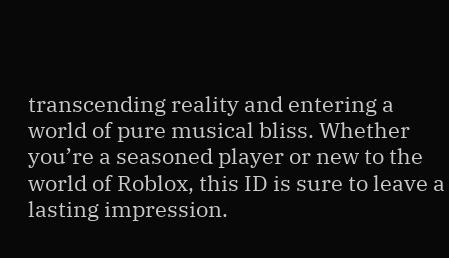transcending reality and entering a world of pure musical bliss. Whether you’re a seasoned player or new to the world of Roblox, this ID is sure to leave a lasting impression.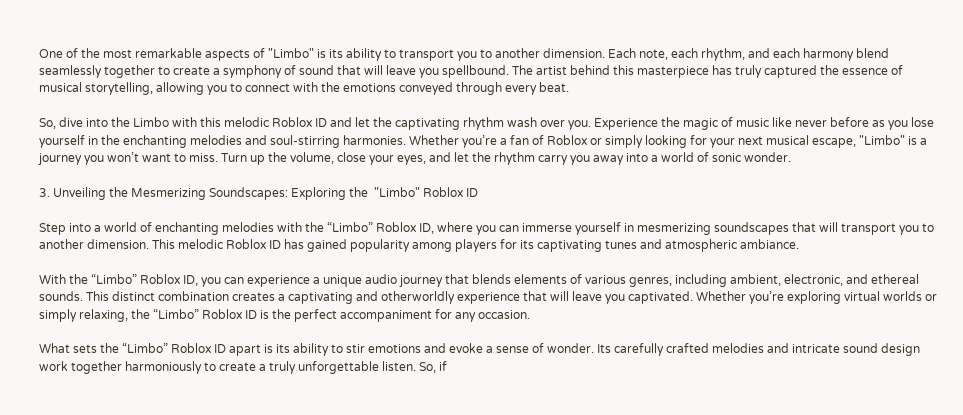One of the most remarkable aspects of "Limbo" is its ability to transport you to another dimension. Each note, each rhythm, and each harmony blend seamlessly together to create a symphony of sound that will leave you spellbound. The artist behind this masterpiece has truly captured the essence of musical storytelling, allowing you to connect with the emotions conveyed through every beat.

So, dive into the Limbo with this melodic Roblox ID and let the captivating rhythm wash over you. Experience the magic of music like never before as you lose yourself in the enchanting melodies and soul-stirring harmonies. Whether you’re a fan of Roblox or simply looking for your next musical escape, "Limbo" is a journey you won’t want to miss. Turn up the volume, close your eyes, and let the rhythm carry you away into a world of sonic wonder.

3. Unveiling the Mesmerizing Soundscapes: Exploring the  "Limbo" Roblox ID

Step into a world of enchanting melodies with the “Limbo” Roblox ID, where you can immerse yourself in mesmerizing soundscapes that will transport you to another dimension. This melodic Roblox ID has gained popularity among players for its captivating tunes and atmospheric ambiance.

With the “Limbo” Roblox ID, you can experience a unique audio journey that blends elements of various genres, including ambient, electronic, and ethereal sounds. This distinct combination creates a captivating and otherworldly experience that will leave you captivated. Whether you’re exploring virtual worlds or simply relaxing, the “Limbo” Roblox ID is the perfect accompaniment for any occasion.

What sets the “Limbo” Roblox ID apart is its ability to stir emotions and evoke a sense of wonder. Its carefully crafted melodies and intricate sound design work together harmoniously to create a truly unforgettable listen. So, if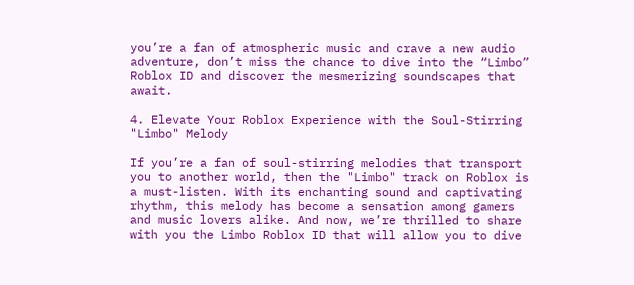you’re a fan of atmospheric music and crave a new audio adventure, don’t miss the chance to dive into the “Limbo” Roblox ID and discover the mesmerizing soundscapes that await.

4. Elevate Your Roblox Experience with the Soul-Stirring "Limbo" Melody

If you’re a fan of soul-stirring melodies that transport you to another world, then the "Limbo" track on Roblox is a must-listen. With its enchanting sound and captivating rhythm, this melody has become a sensation among gamers and music lovers alike. And now, we’re thrilled to share with you the Limbo Roblox ID that will allow you to dive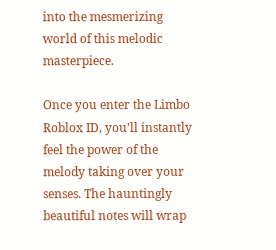into the mesmerizing world of this melodic masterpiece.

Once you enter the Limbo Roblox ID, you’ll instantly feel the power of the melody taking over your senses. The hauntingly beautiful notes will wrap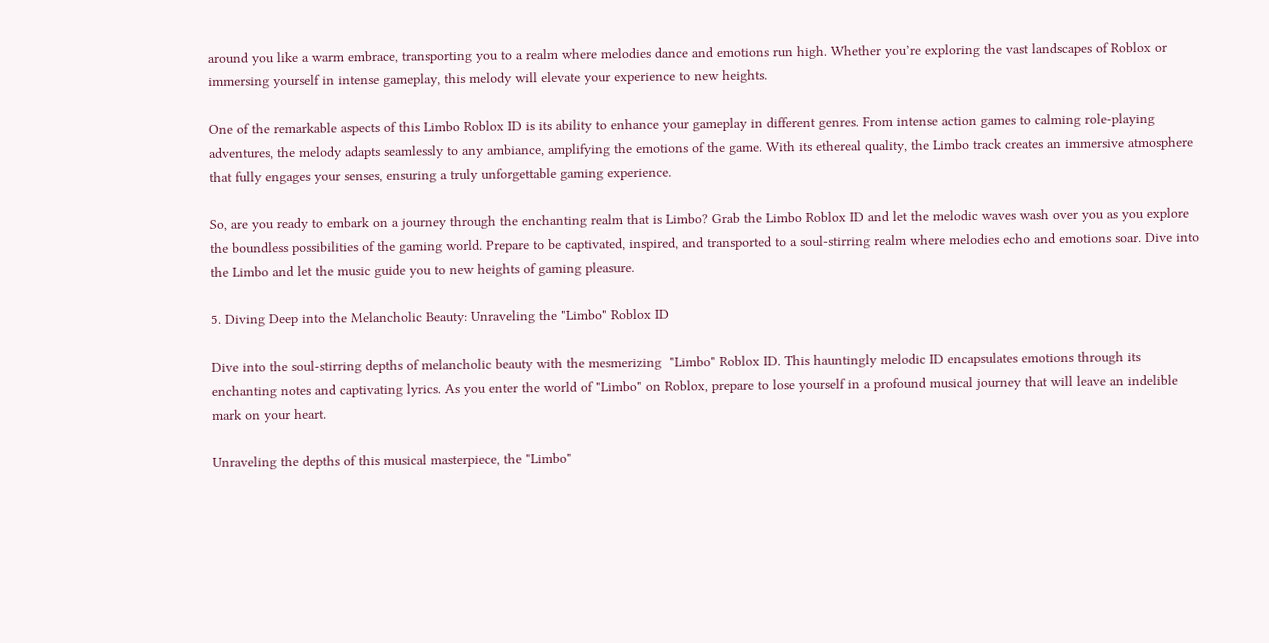around you like a warm embrace, transporting you to a realm where melodies dance and emotions run high. Whether you’re exploring the vast landscapes of Roblox or immersing yourself in intense gameplay, this melody will elevate your experience to new heights.

One of the remarkable aspects of this Limbo Roblox ID is its ability to enhance your gameplay in different genres. From intense action games to calming role-playing adventures, the melody adapts seamlessly to any ambiance, amplifying the emotions of the game. With its ethereal quality, the Limbo track creates an immersive atmosphere that fully engages your senses, ensuring a truly unforgettable gaming experience.

So, are you ready to embark on a journey through the enchanting realm that is Limbo? Grab the Limbo Roblox ID and let the melodic waves wash over you as you explore the boundless possibilities of the gaming world. Prepare to be captivated, inspired, and transported to a soul-stirring realm where melodies echo and emotions soar. Dive into the Limbo and let the music guide you to new heights of gaming pleasure.

5. Diving Deep into the Melancholic Beauty: Unraveling the "Limbo" Roblox ID

Dive into the soul-stirring depths of melancholic beauty with the mesmerizing  "Limbo" Roblox ID. This hauntingly melodic ID encapsulates emotions through its enchanting notes and captivating lyrics. As you enter the world of "Limbo" on Roblox, prepare to lose yourself in a profound musical journey that will leave an indelible mark on your heart.

Unraveling the depths of this musical masterpiece, the "Limbo"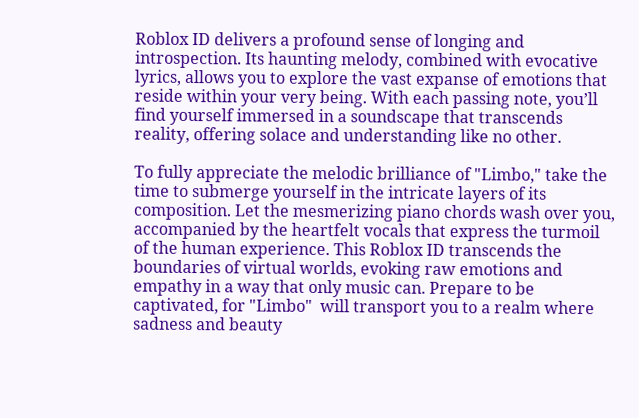Roblox ID delivers a profound sense of longing and introspection. Its haunting melody, combined with evocative lyrics, allows you to explore the vast expanse of emotions that reside within your very being. With each passing note, you’ll find yourself immersed in a soundscape that transcends reality, offering solace and understanding like no other.

To fully appreciate the melodic brilliance of "Limbo," take the time to submerge yourself in the intricate layers of its composition. Let the mesmerizing piano chords wash over you, accompanied by the heartfelt vocals that express the turmoil of the human experience. This Roblox ID transcends the boundaries of virtual worlds, evoking raw emotions and empathy in a way that only music can. Prepare to be captivated, for "Limbo"  will transport you to a realm where sadness and beauty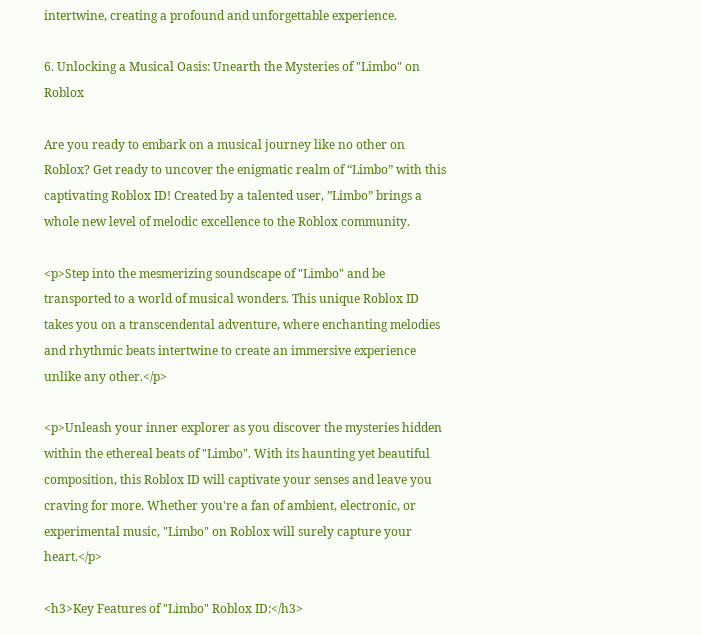intertwine, creating a profound and unforgettable experience.

6. Unlocking a Musical Oasis: Unearth the Mysteries of "Limbo" on Roblox

Are you ready to embark on a musical journey like no other on Roblox? Get ready to uncover the enigmatic realm of “Limbo” with this captivating Roblox ID! Created by a talented user, ”Limbo” brings a whole new level of melodic excellence to the Roblox community.

<p>Step into the mesmerizing soundscape of "Limbo" and be transported to a world of musical wonders. This unique Roblox ID takes you on a transcendental adventure, where enchanting melodies and rhythmic beats intertwine to create an immersive experience unlike any other.</p>

<p>Unleash your inner explorer as you discover the mysteries hidden within the ethereal beats of "Limbo". With its haunting yet beautiful composition, this Roblox ID will captivate your senses and leave you craving for more. Whether you're a fan of ambient, electronic, or experimental music, "Limbo" on Roblox will surely capture your heart.</p>

<h3>Key Features of "Limbo" Roblox ID:</h3>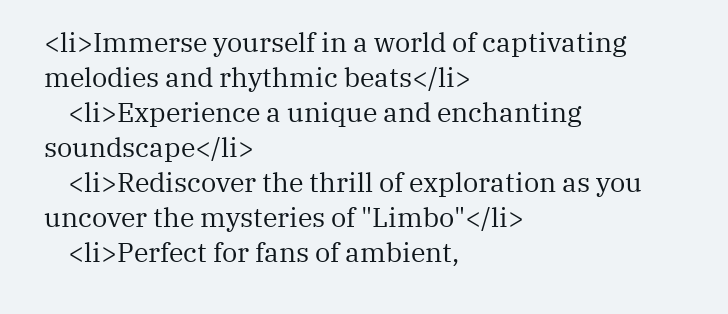<li>Immerse yourself in a world of captivating melodies and rhythmic beats</li>
    <li>Experience a unique and enchanting soundscape</li>
    <li>Rediscover the thrill of exploration as you uncover the mysteries of "Limbo"</li>
    <li>Perfect for fans of ambient,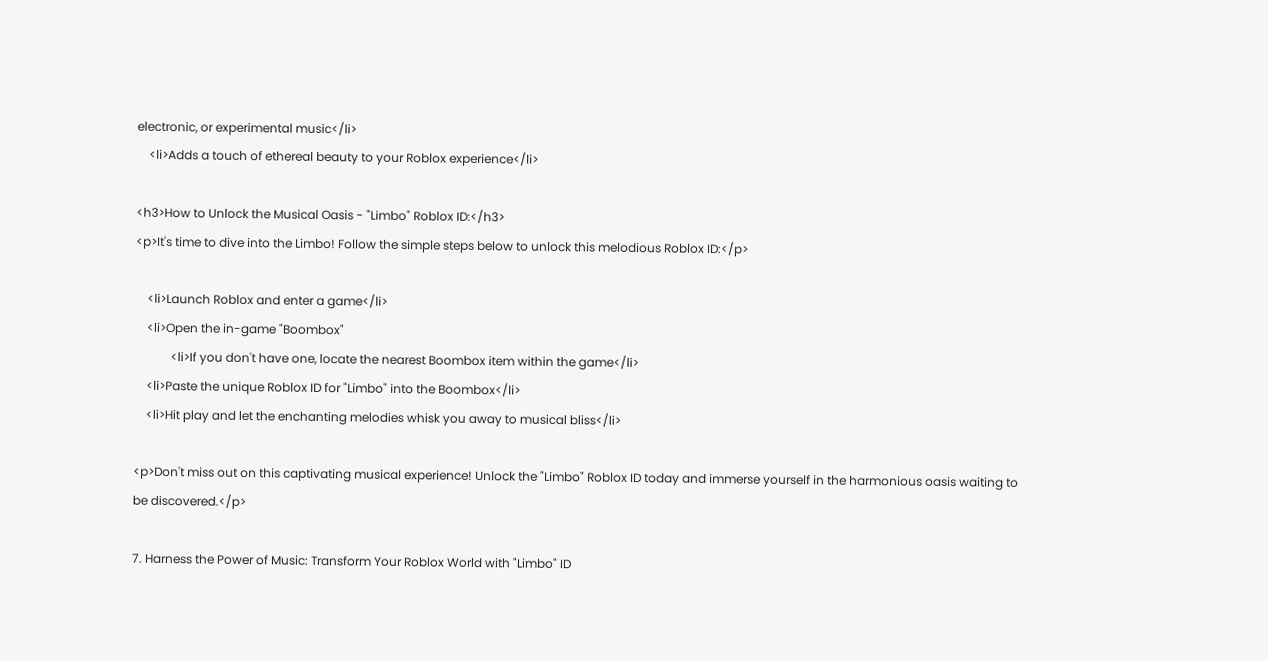electronic, or experimental music</li>
    <li>Adds a touch of ethereal beauty to your Roblox experience</li>

<h3>How to Unlock the Musical Oasis - "Limbo" Roblox ID:</h3>
<p>It's time to dive into the Limbo! Follow the simple steps below to unlock this melodious Roblox ID:</p>

    <li>Launch Roblox and enter a game</li>
    <li>Open the in-game "Boombox"
            <li>If you don't have one, locate the nearest Boombox item within the game</li>
    <li>Paste the unique Roblox ID for "Limbo" into the Boombox</li>
    <li>Hit play and let the enchanting melodies whisk you away to musical bliss</li>

<p>Don't miss out on this captivating musical experience! Unlock the "Limbo" Roblox ID today and immerse yourself in the harmonious oasis waiting to be discovered.</p>

7. Harness the Power of Music: Transform Your Roblox World with "Limbo" ID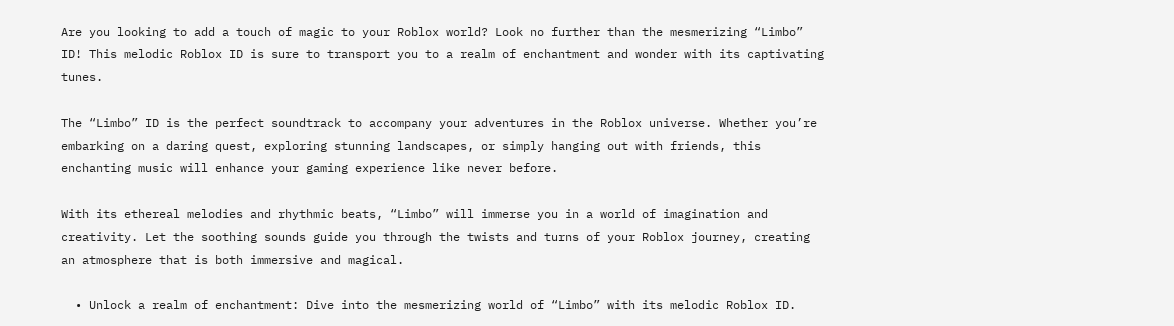Are you looking to add a touch of magic to your Roblox world? Look no further than the mesmerizing “Limbo” ID! This melodic Roblox ID is sure to transport you to a realm of enchantment and wonder with its captivating tunes.

The “Limbo” ID is the perfect soundtrack to accompany your adventures in the Roblox universe. Whether you’re embarking on a daring quest, exploring stunning landscapes, or simply hanging out with friends, this enchanting music will enhance your gaming experience like never before.

With its ethereal melodies and rhythmic beats, “Limbo” will immerse you in a world of imagination and creativity. Let the soothing sounds guide you through the twists and turns of your Roblox journey, creating an atmosphere that is both immersive and magical.

  • Unlock a realm of enchantment: Dive into the mesmerizing world of “Limbo” with its melodic Roblox ID.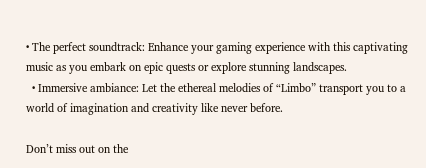• The perfect soundtrack: Enhance your gaming experience with this captivating music as you embark on epic quests or explore stunning landscapes.
  • Immersive ambiance: Let the ethereal melodies of “Limbo” transport you to a world of imagination and creativity like never before.

Don’t miss out on the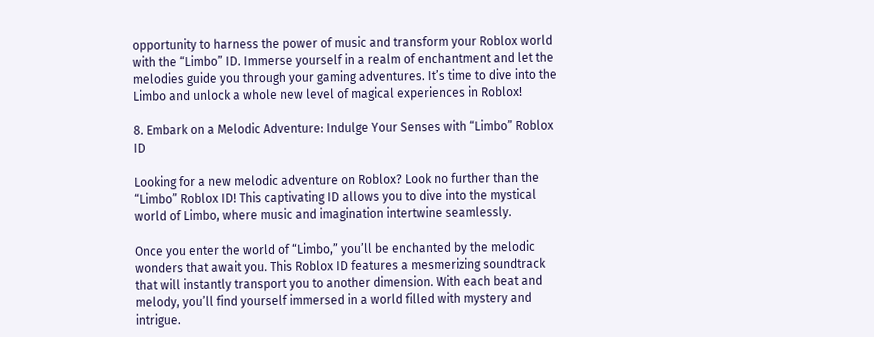opportunity to harness the power of music and transform your Roblox world with the “Limbo” ID. Immerse yourself in a realm of enchantment and let the melodies guide you through your gaming adventures. It’s time to dive into the Limbo and unlock a whole new level of magical experiences in Roblox!

8. Embark on a Melodic Adventure: Indulge Your Senses with “Limbo” Roblox ID

Looking for a new melodic adventure on Roblox? Look no further than the “Limbo” Roblox ID! This captivating ID allows you to dive into the mystical world of Limbo, where music and imagination intertwine seamlessly.

Once you enter the world of “Limbo,” you’ll be enchanted by the melodic wonders that await you. This Roblox ID features a mesmerizing soundtrack that will instantly transport you to another dimension. With each beat and melody, you’ll find yourself immersed in a world filled with mystery and intrigue.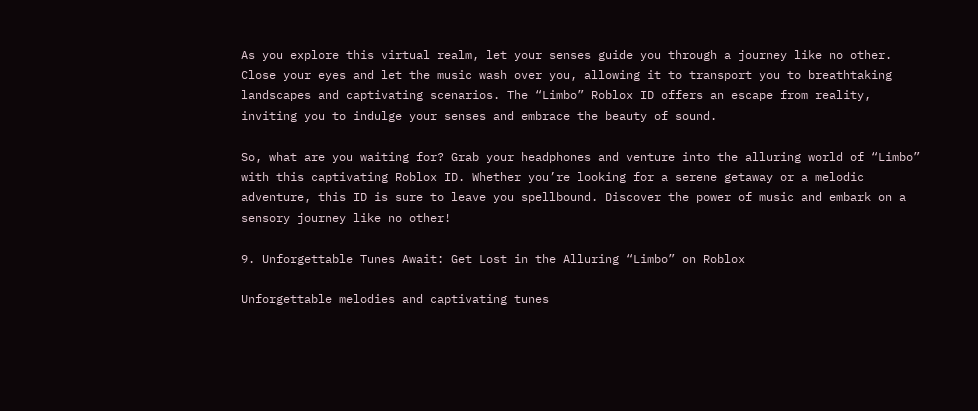As you explore this virtual realm, let your senses guide you through a journey like no other. Close your eyes and let the music wash over you, allowing it to transport you to breathtaking landscapes and captivating scenarios. The “Limbo” Roblox ID offers an escape from reality, inviting you to indulge your senses and embrace the beauty of sound.

So, what are you waiting for? Grab your headphones and venture into the alluring world of “Limbo” with this captivating Roblox ID. Whether you’re looking for a serene getaway or a melodic adventure, this ID is sure to leave you spellbound. Discover the power of music and embark on a sensory journey like no other!

9. Unforgettable Tunes Await: Get Lost in the Alluring “Limbo” on Roblox

Unforgettable melodies and captivating tunes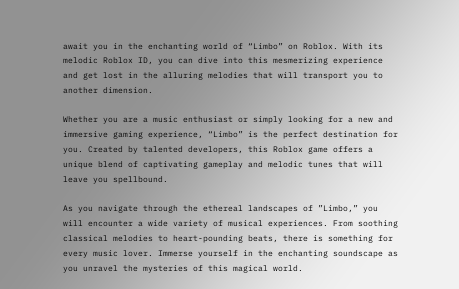await you in the enchanting world of “Limbo” on Roblox. With its melodic Roblox ID, you can dive into this mesmerizing experience and get lost in the alluring melodies that will transport you to another dimension.

Whether you are a music enthusiast or simply looking for a new and immersive gaming experience, “Limbo” is the perfect destination for you. Created by talented developers, this Roblox game offers a unique blend of captivating gameplay and melodic tunes that will leave you spellbound.

As you navigate through the ethereal landscapes of ”Limbo,” you will encounter a wide variety of musical experiences. From soothing classical melodies to heart-pounding beats, there is something for every music lover. Immerse yourself in the enchanting soundscape as you unravel the mysteries of this magical world.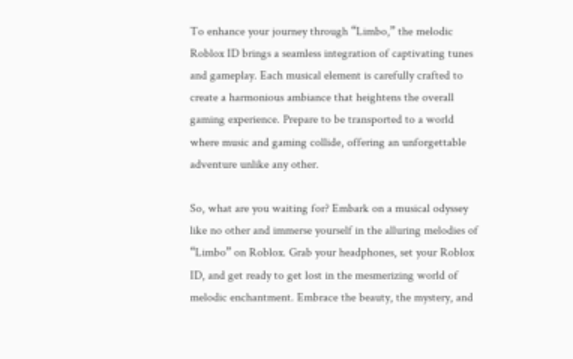To enhance your journey through “Limbo,” the melodic Roblox ID brings a seamless integration of captivating tunes and gameplay. Each musical element is carefully crafted to create a harmonious ambiance that heightens the overall gaming experience. Prepare to be transported to a world where music and gaming collide, offering an unforgettable adventure unlike any other.

So, what are you waiting for? Embark on a musical odyssey like no other and immerse yourself in the alluring melodies of “Limbo” on Roblox. Grab your headphones, set your Roblox ID, and get ready to get lost in the mesmerizing world of melodic enchantment. Embrace the beauty, the mystery, and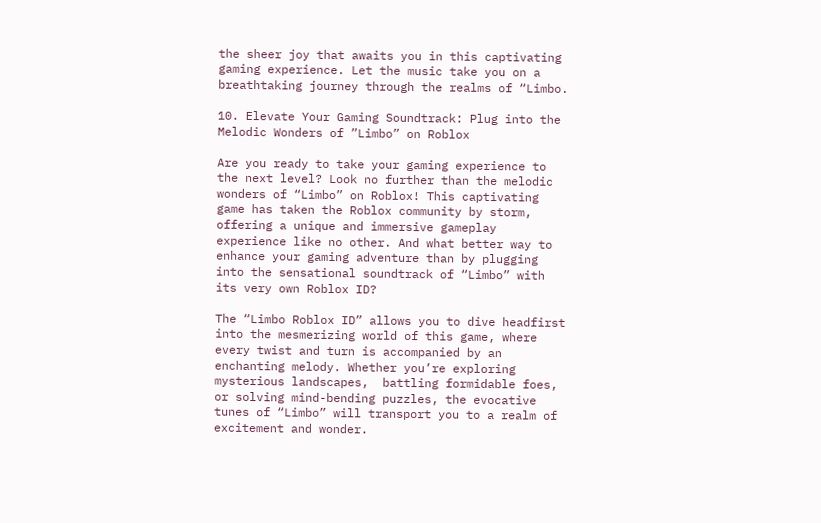the sheer joy that awaits you in this captivating gaming experience. Let the music take you on a breathtaking journey through the realms of “Limbo.

10. Elevate Your Gaming Soundtrack: Plug into the Melodic Wonders of ”Limbo” on Roblox

Are you ready to take your gaming experience to the next level? Look no further than the melodic wonders of “Limbo” on Roblox! This captivating game has taken the Roblox community by storm, offering a unique and immersive gameplay experience like no other. And what better way to enhance your gaming adventure than by plugging into the sensational soundtrack of “Limbo” with its very own Roblox ID?

The “Limbo Roblox ID” allows you to dive headfirst into the mesmerizing world of this game, where every twist and turn is accompanied by an enchanting melody. Whether you’re exploring mysterious landscapes,  battling formidable foes, or solving mind-bending puzzles, the evocative tunes of “Limbo” will transport you to a realm of excitement and wonder.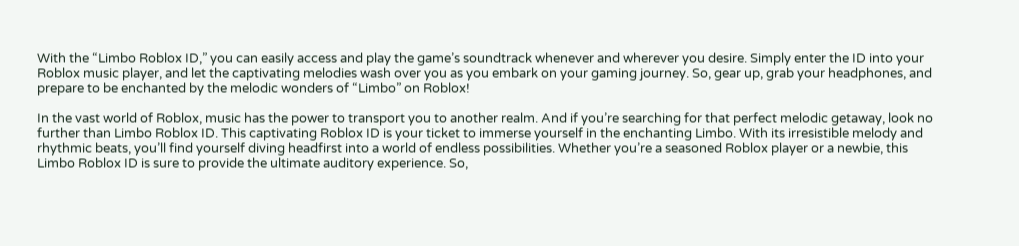With the “Limbo Roblox ID,” you can easily access and play the game’s soundtrack whenever and wherever you desire. Simply enter the ID into your Roblox music player, and let the captivating melodies wash over you as you embark on your gaming journey. So, gear up, grab your headphones, and prepare to be enchanted by the melodic wonders of “Limbo” on Roblox!

In the vast world of Roblox, music has the power to transport you to another realm. And if you’re searching for that perfect melodic getaway, look no further than Limbo Roblox ID. This captivating Roblox ID is your ticket to immerse yourself in the enchanting Limbo. With its irresistible melody and rhythmic beats, you’ll find yourself diving headfirst into a world of endless possibilities. Whether you’re a seasoned Roblox player or a newbie, this Limbo Roblox ID is sure to provide the ultimate auditory experience. So,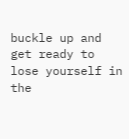buckle up and get ready to lose yourself in the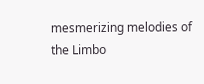mesmerizing melodies of the Limbo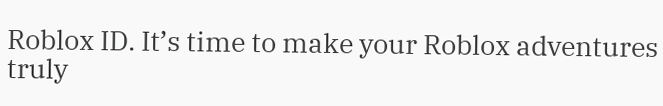Roblox ID. It’s time to make your Roblox adventures truly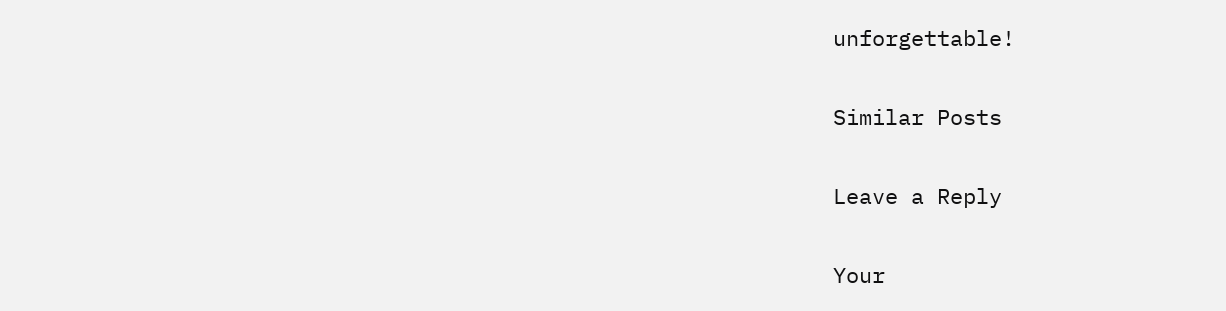unforgettable!

Similar Posts

Leave a Reply

Your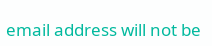email address will not be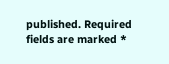published. Required fields are marked *